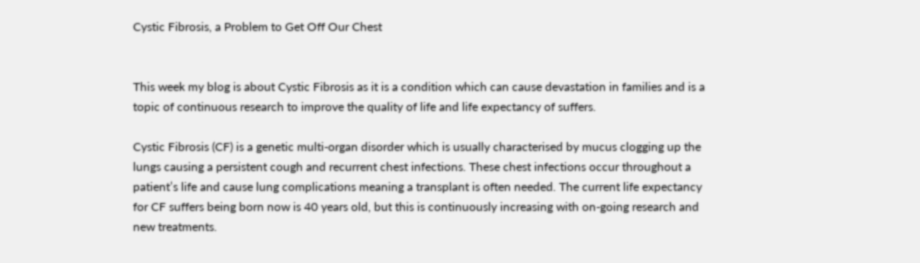Cystic Fibrosis, a Problem to Get Off Our Chest


This week my blog is about Cystic Fibrosis as it is a condition which can cause devastation in families and is a topic of continuous research to improve the quality of life and life expectancy of suffers.

Cystic Fibrosis (CF) is a genetic multi-organ disorder which is usually characterised by mucus clogging up the lungs causing a persistent cough and recurrent chest infections. These chest infections occur throughout a patient’s life and cause lung complications meaning a transplant is often needed. The current life expectancy for CF suffers being born now is 40 years old, but this is continuously increasing with on-going research and new treatments.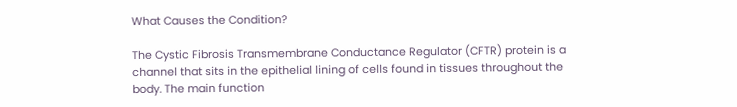What Causes the Condition?

The Cystic Fibrosis Transmembrane Conductance Regulator (CFTR) protein is a channel that sits in the epithelial lining of cells found in tissues throughout the body. The main function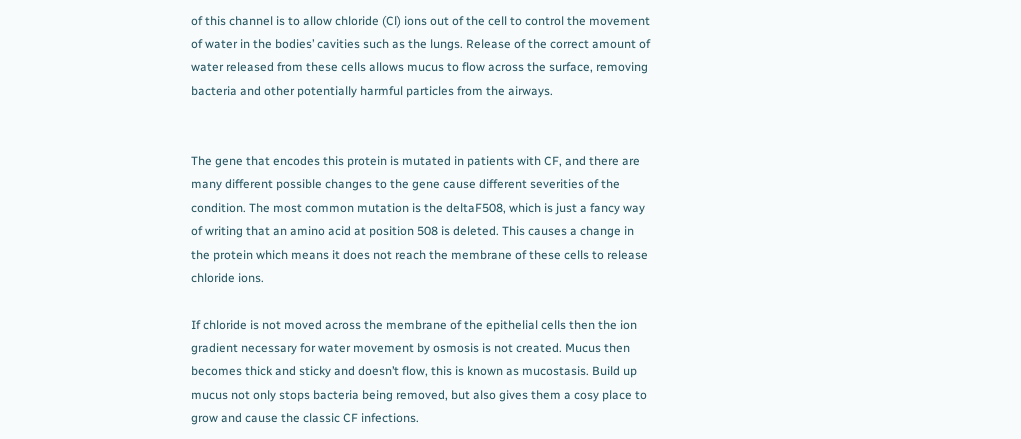of this channel is to allow chloride (Cl) ions out of the cell to control the movement of water in the bodies’ cavities such as the lungs. Release of the correct amount of water released from these cells allows mucus to flow across the surface, removing bacteria and other potentially harmful particles from the airways.


The gene that encodes this protein is mutated in patients with CF, and there are  many different possible changes to the gene cause different severities of the condition. The most common mutation is the deltaF508, which is just a fancy way of writing that an amino acid at position 508 is deleted. This causes a change in the protein which means it does not reach the membrane of these cells to release chloride ions.

If chloride is not moved across the membrane of the epithelial cells then the ion gradient necessary for water movement by osmosis is not created. Mucus then becomes thick and sticky and doesn’t flow, this is known as mucostasis. Build up mucus not only stops bacteria being removed, but also gives them a cosy place to grow and cause the classic CF infections.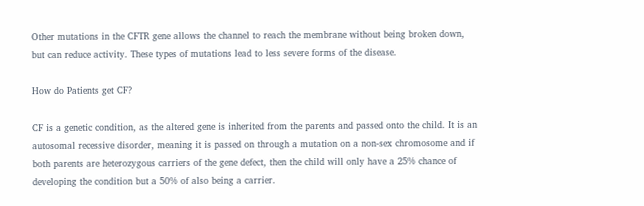Other mutations in the CFTR gene allows the channel to reach the membrane without being broken down, but can reduce activity. These types of mutations lead to less severe forms of the disease.

How do Patients get CF?

CF is a genetic condition, as the altered gene is inherited from the parents and passed onto the child. It is an autosomal recessive disorder, meaning it is passed on through a mutation on a non-sex chromosome and if both parents are heterozygous carriers of the gene defect, then the child will only have a 25% chance of developing the condition but a 50% of also being a carrier.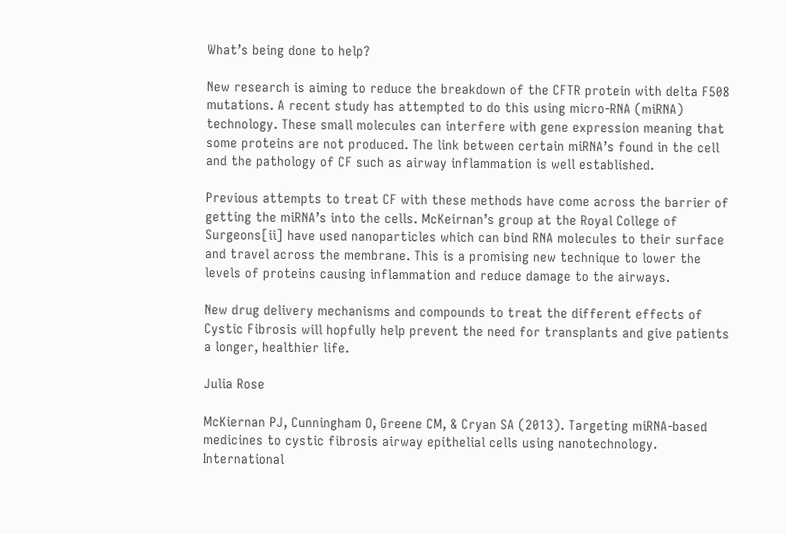What’s being done to help?

New research is aiming to reduce the breakdown of the CFTR protein with delta F508 mutations. A recent study has attempted to do this using micro-RNA (miRNA) technology. These small molecules can interfere with gene expression meaning that some proteins are not produced. The link between certain miRNA’s found in the cell and the pathology of CF such as airway inflammation is well established.

Previous attempts to treat CF with these methods have come across the barrier of getting the miRNA’s into the cells. McKeirnan’s group at the Royal College of Surgeons[ii] have used nanoparticles which can bind RNA molecules to their surface and travel across the membrane. This is a promising new technique to lower the levels of proteins causing inflammation and reduce damage to the airways.

New drug delivery mechanisms and compounds to treat the different effects of Cystic Fibrosis will hopfully help prevent the need for transplants and give patients a longer, healthier life.

Julia Rose

McKiernan PJ, Cunningham O, Greene CM, & Cryan SA (2013). Targeting miRNA-based medicines to cystic fibrosis airway epithelial cells using nanotechnology. International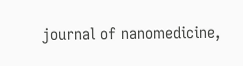journal of nanomedicine,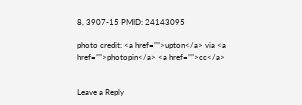8, 3907-15 PMID: 24143095

photo credit: <a href=””>upton</a> via <a href=””>photopin</a> <a href=””>cc</a>


Leave a Reply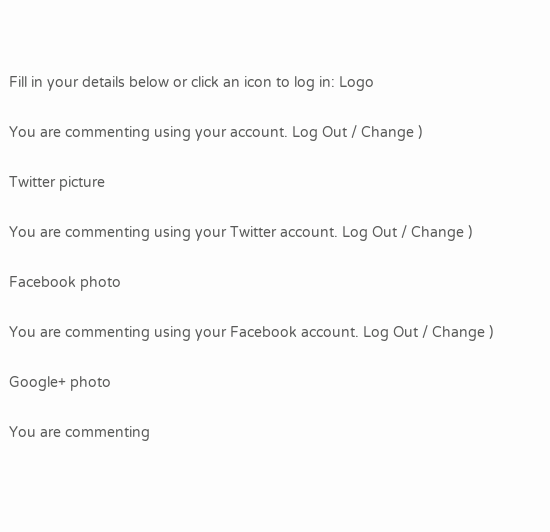Fill in your details below or click an icon to log in: Logo

You are commenting using your account. Log Out / Change )

Twitter picture

You are commenting using your Twitter account. Log Out / Change )

Facebook photo

You are commenting using your Facebook account. Log Out / Change )

Google+ photo

You are commenting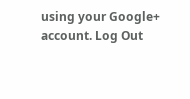using your Google+ account. Log Out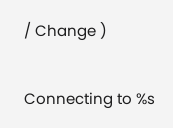/ Change )

Connecting to %s